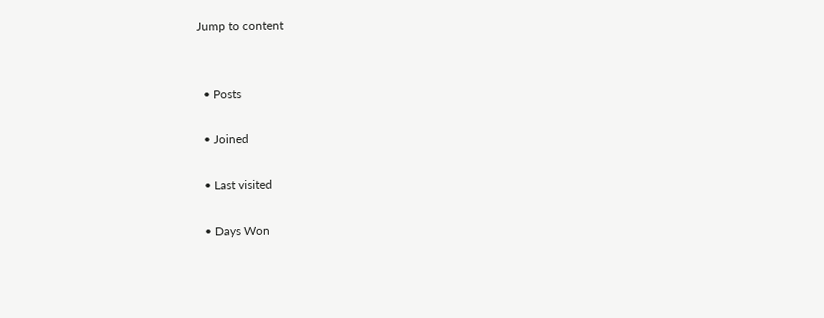Jump to content


  • Posts

  • Joined

  • Last visited

  • Days Won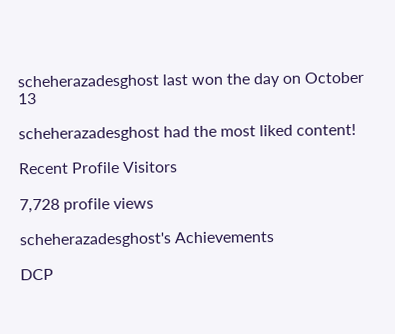scheherazadesghost last won the day on October 13

scheherazadesghost had the most liked content!

Recent Profile Visitors

7,728 profile views

scheherazadesghost's Achievements

DCP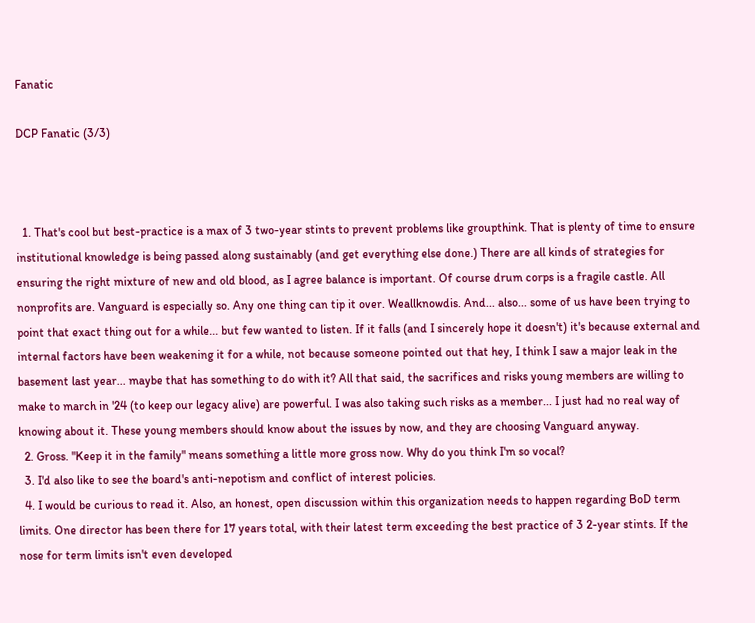Fanatic

DCP Fanatic (3/3)



  1. That's cool but best-practice is a max of 3 two-year stints to prevent problems like groupthink. That is plenty of time to ensure institutional knowledge is being passed along sustainably (and get everything else done.) There are all kinds of strategies for ensuring the right mixture of new and old blood, as I agree balance is important. Of course drum corps is a fragile castle. All nonprofits are. Vanguard is especially so. Any one thing can tip it over. Weallknowdis. And... also... some of us have been trying to point that exact thing out for a while... but few wanted to listen. If it falls (and I sincerely hope it doesn't) it's because external and internal factors have been weakening it for a while, not because someone pointed out that hey, I think I saw a major leak in the basement last year... maybe that has something to do with it? All that said, the sacrifices and risks young members are willing to make to march in '24 (to keep our legacy alive) are powerful. I was also taking such risks as a member... I just had no real way of knowing about it. These young members should know about the issues by now, and they are choosing Vanguard anyway.
  2. Gross. "Keep it in the family" means something a little more gross now. Why do you think I'm so vocal?
  3. I'd also like to see the board's anti-nepotism and conflict of interest policies.
  4. I would be curious to read it. Also, an honest, open discussion within this organization needs to happen regarding BoD term limits. One director has been there for 17 years total, with their latest term exceeding the best practice of 3 2-year stints. If the nose for term limits isn't even developed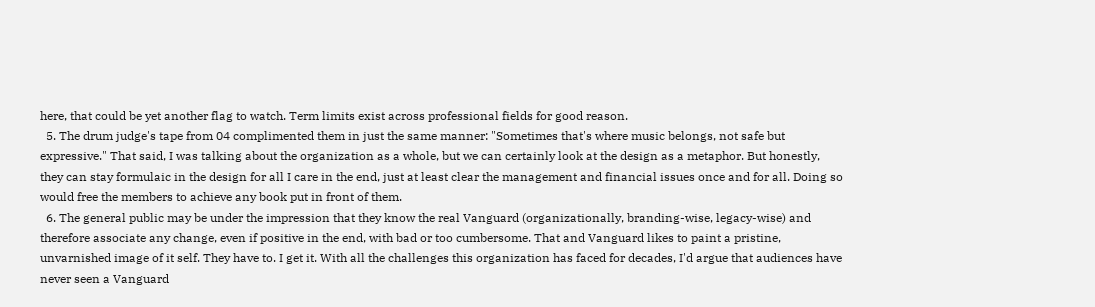here, that could be yet another flag to watch. Term limits exist across professional fields for good reason.
  5. The drum judge's tape from 04 complimented them in just the same manner: "Sometimes that's where music belongs, not safe but expressive." That said, I was talking about the organization as a whole, but we can certainly look at the design as a metaphor. But honestly, they can stay formulaic in the design for all I care in the end, just at least clear the management and financial issues once and for all. Doing so would free the members to achieve any book put in front of them.
  6. The general public may be under the impression that they know the real Vanguard (organizationally, branding-wise, legacy-wise) and therefore associate any change, even if positive in the end, with bad or too cumbersome. That and Vanguard likes to paint a pristine, unvarnished image of it self. They have to. I get it. With all the challenges this organization has faced for decades, I'd argue that audiences have never seen a Vanguard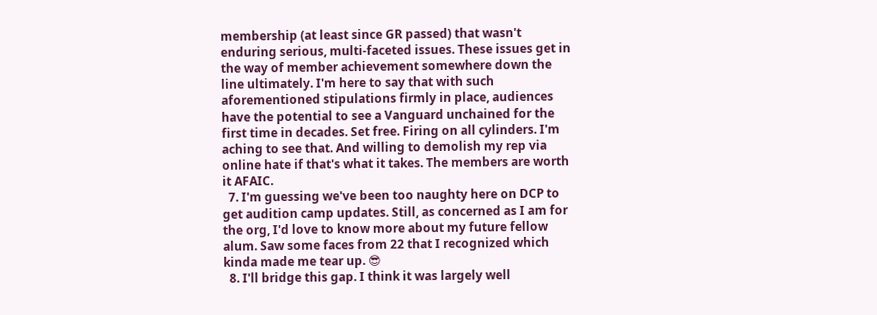membership (at least since GR passed) that wasn't enduring serious, multi-faceted issues. These issues get in the way of member achievement somewhere down the line ultimately. I'm here to say that with such aforementioned stipulations firmly in place, audiences have the potential to see a Vanguard unchained for the first time in decades. Set free. Firing on all cylinders. I'm aching to see that. And willing to demolish my rep via online hate if that's what it takes. The members are worth it AFAIC.
  7. I'm guessing we've been too naughty here on DCP to get audition camp updates. Still, as concerned as I am for the org, I'd love to know more about my future fellow alum. Saw some faces from 22 that I recognized which kinda made me tear up. 😎
  8. I'll bridge this gap. I think it was largely well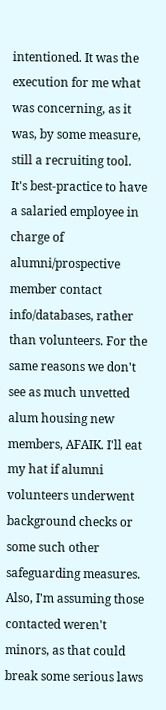intentioned. It was the execution for me what was concerning, as it was, by some measure, still a recruiting tool. It's best-practice to have a salaried employee in charge of alumni/prospective member contact info/databases, rather than volunteers. For the same reasons we don't see as much unvetted alum housing new members, AFAIK. I'll eat my hat if alumni volunteers underwent background checks or some such other safeguarding measures. Also, I'm assuming those contacted weren't minors, as that could break some serious laws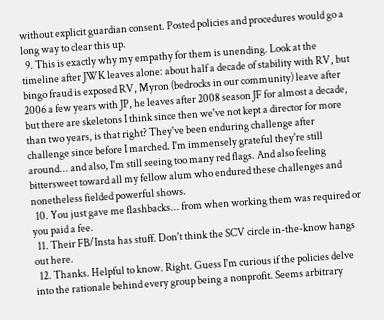without explicit guardian consent. Posted policies and procedures would go a long way to clear this up.
  9. This is exactly why my empathy for them is unending. Look at the timeline after JWK leaves alone: about half a decade of stability with RV, but bingo fraud is exposed RV, Myron (bedrocks in our community) leave after 2006 a few years with JP, he leaves after 2008 season JF for almost a decade, but there are skeletons I think since then we've not kept a director for more than two years, is that right? They've been enduring challenge after challenge since before I marched. I'm immensely grateful they're still around... and also, I'm still seeing too many red flags. And also feeling bittersweet toward all my fellow alum who endured these challenges and nonetheless fielded powerful shows.
  10. You just gave me flashbacks... from when working them was required or you paid a fee.
  11. Their FB/Insta has stuff. Don't think the SCV circle in-the-know hangs out here.
  12. Thanks. Helpful to know. Right. Guess I'm curious if the policies delve into the rationale behind every group being a nonprofit. Seems arbitrary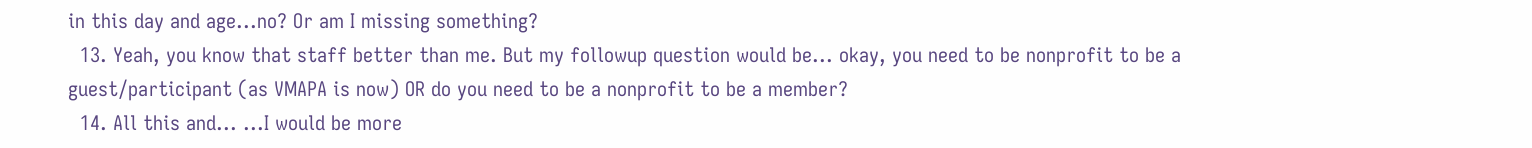in this day and age...no? Or am I missing something?
  13. Yeah, you know that staff better than me. But my followup question would be... okay, you need to be nonprofit to be a guest/participant (as VMAPA is now) OR do you need to be a nonprofit to be a member?
  14. All this and... ...I would be more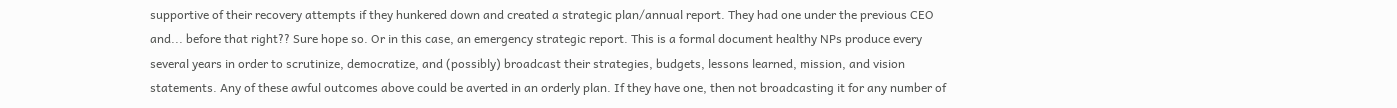supportive of their recovery attempts if they hunkered down and created a strategic plan/annual report. They had one under the previous CEO and... before that right?? Sure hope so. Or in this case, an emergency strategic report. This is a formal document healthy NPs produce every several years in order to scrutinize, democratize, and (possibly) broadcast their strategies, budgets, lessons learned, mission, and vision statements. Any of these awful outcomes above could be averted in an orderly plan. If they have one, then not broadcasting it for any number of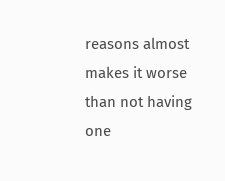reasons almost makes it worse than not having one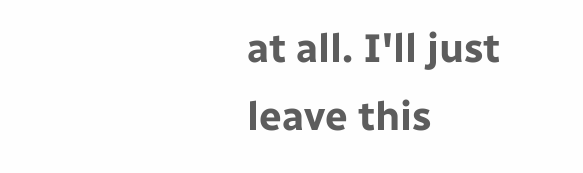at all. I'll just leave this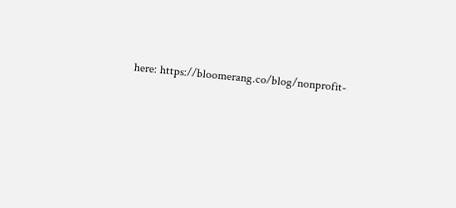here: https://bloomerang.co/blog/nonprofit-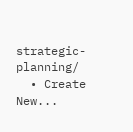strategic-planning/
  • Create New...